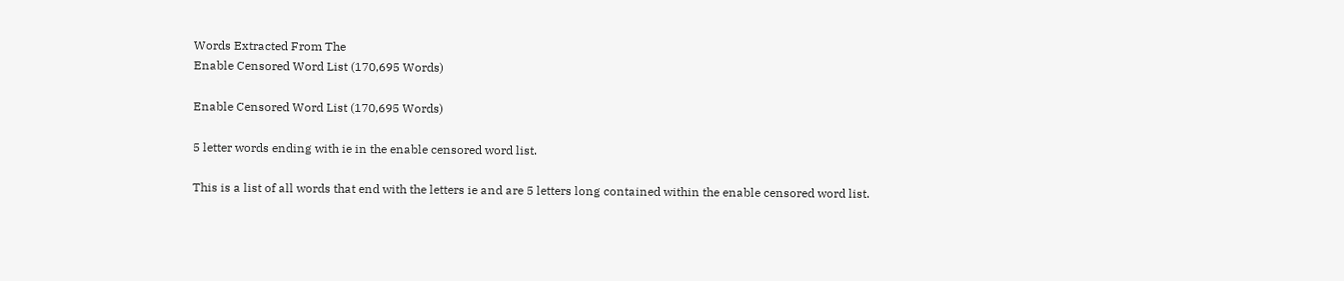Words Extracted From The
Enable Censored Word List (170,695 Words)

Enable Censored Word List (170,695 Words)

5 letter words ending with ie in the enable censored word list.

This is a list of all words that end with the letters ie and are 5 letters long contained within the enable censored word list.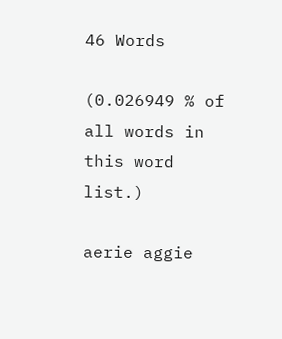46 Words

(0.026949 % of all words in this word list.)

aerie aggie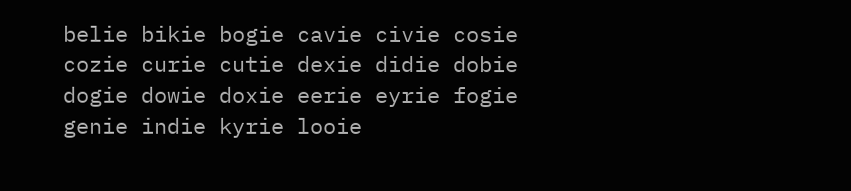belie bikie bogie cavie civie cosie cozie curie cutie dexie didie dobie dogie dowie doxie eerie eyrie fogie genie indie kyrie looie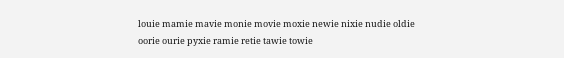louie mamie mavie monie movie moxie newie nixie nudie oldie oorie ourie pyxie ramie retie tawie towie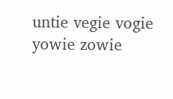untie vegie vogie yowie zowie